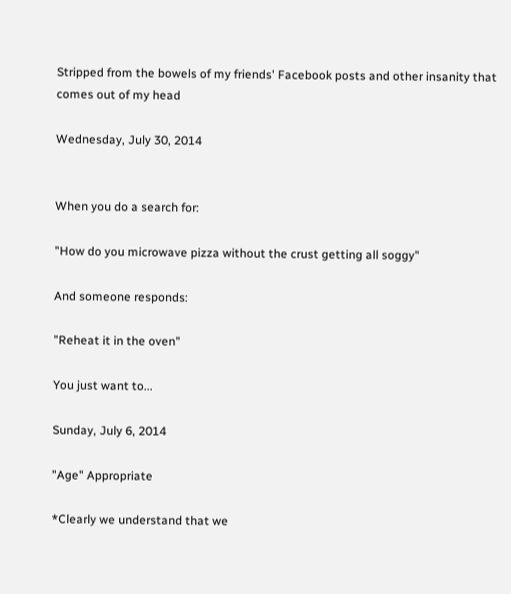Stripped from the bowels of my friends' Facebook posts and other insanity that comes out of my head

Wednesday, July 30, 2014


When you do a search for:

"How do you microwave pizza without the crust getting all soggy"

And someone responds:

"Reheat it in the oven"

You just want to...

Sunday, July 6, 2014

"Age" Appropriate

*Clearly we understand that we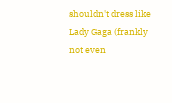shouldn't dress like Lady Gaga (frankly not even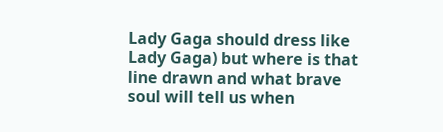Lady Gaga should dress like Lady Gaga) but where is that line drawn and what brave soul will tell us when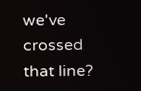we've crossed that line?